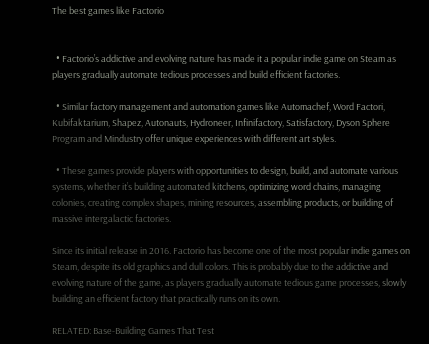The best games like Factorio


  • Factorio’s addictive and evolving nature has made it a popular indie game on Steam as players gradually automate tedious processes and build efficient factories.

  • Similar factory management and automation games like Automachef, Word Factori, Kubifaktarium, Shapez, Autonauts, Hydroneer, Infinifactory, Satisfactory, Dyson Sphere Program and Mindustry offer unique experiences with different art styles.

  • These games provide players with opportunities to design, build, and automate various systems, whether it’s building automated kitchens, optimizing word chains, managing colonies, creating complex shapes, mining resources, assembling products, or building of massive intergalactic factories.

Since its initial release in 2016. Factorio has become one of the most popular indie games on Steam, despite its old graphics and dull colors. This is probably due to the addictive and evolving nature of the game, as players gradually automate tedious game processes, slowly building an efficient factory that practically runs on its own.

RELATED: Base-Building Games That Test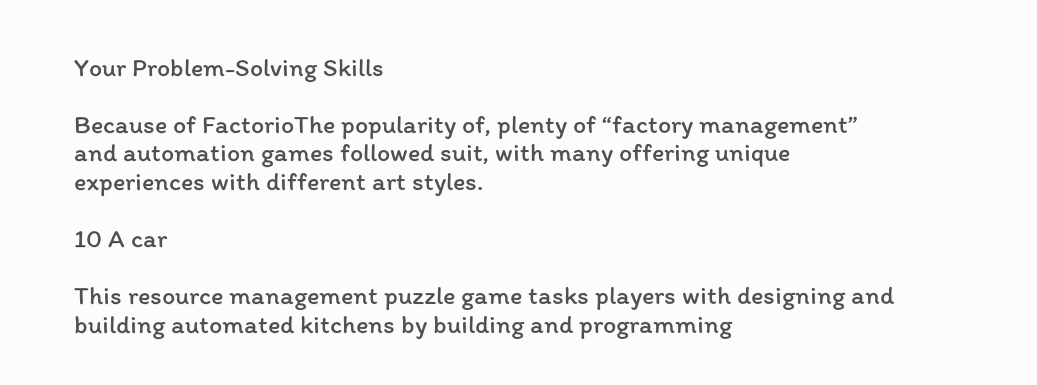Your Problem-Solving Skills

Because of FactorioThe popularity of, plenty of “factory management” and automation games followed suit, with many offering unique experiences with different art styles.

10 A car

This resource management puzzle game tasks players with designing and building automated kitchens by building and programming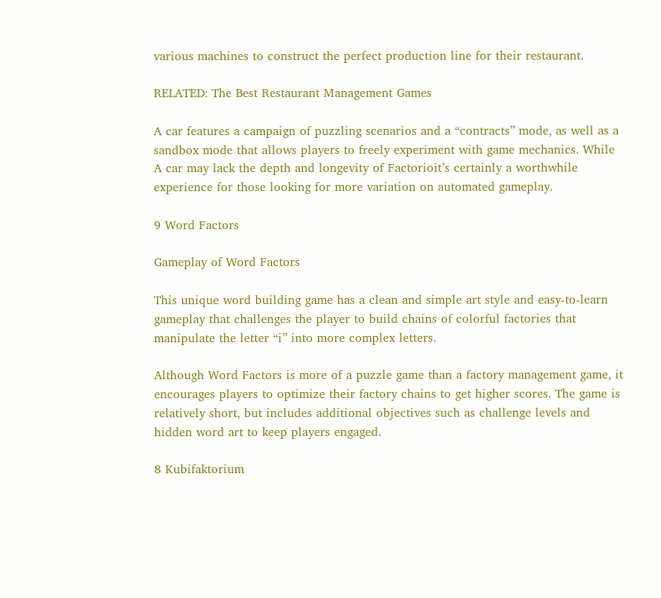various machines to construct the perfect production line for their restaurant.

RELATED: The Best Restaurant Management Games

A car features a campaign of puzzling scenarios and a “contracts” mode, as well as a sandbox mode that allows players to freely experiment with game mechanics. While A car may lack the depth and longevity of Factorioit’s certainly a worthwhile experience for those looking for more variation on automated gameplay.

9 Word Factors

Gameplay of Word Factors

This unique word building game has a clean and simple art style and easy-to-learn gameplay that challenges the player to build chains of colorful factories that manipulate the letter “i” into more complex letters.

Although Word Factors is more of a puzzle game than a factory management game, it encourages players to optimize their factory chains to get higher scores. The game is relatively short, but includes additional objectives such as challenge levels and hidden word art to keep players engaged.

8 Kubifaktorium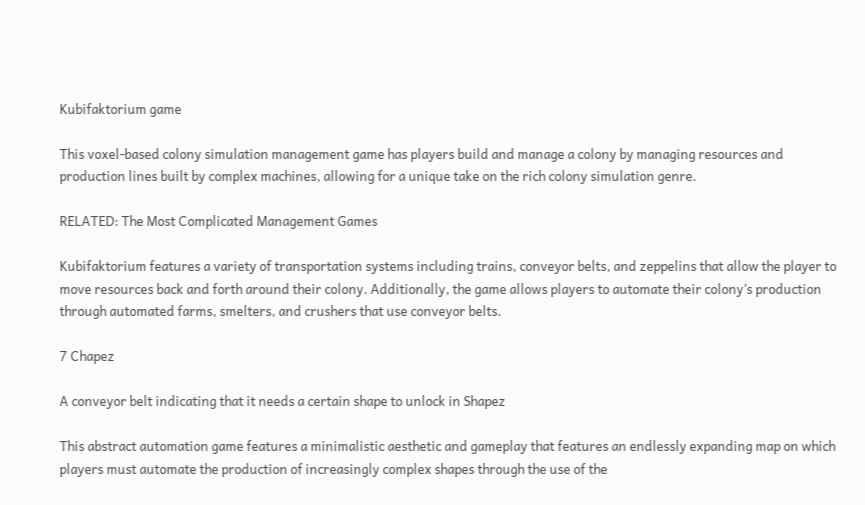Kubifaktorium game

This voxel-based colony simulation management game has players build and manage a colony by managing resources and production lines built by complex machines, allowing for a unique take on the rich colony simulation genre.

RELATED: The Most Complicated Management Games

Kubifaktorium features a variety of transportation systems including trains, conveyor belts, and zeppelins that allow the player to move resources back and forth around their colony. Additionally, the game allows players to automate their colony’s production through automated farms, smelters, and crushers that use conveyor belts.

7 Chapez

A conveyor belt indicating that it needs a certain shape to unlock in Shapez

This abstract automation game features a minimalistic aesthetic and gameplay that features an endlessly expanding map on which players must automate the production of increasingly complex shapes through the use of the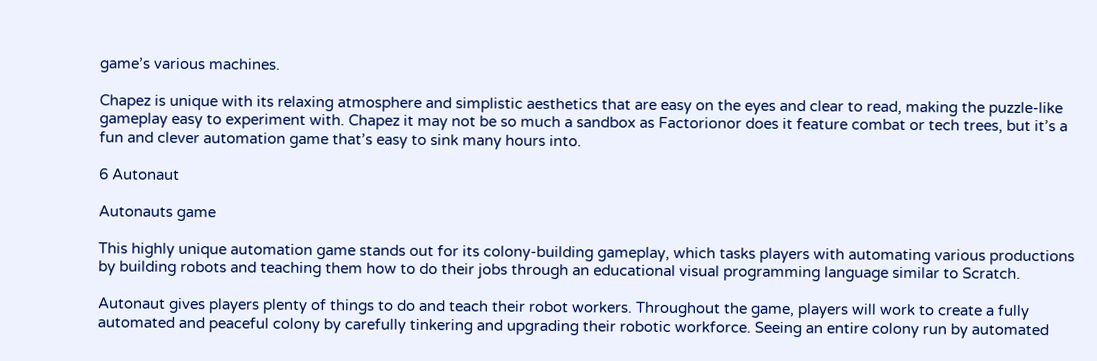game’s various machines.

Chapez is unique with its relaxing atmosphere and simplistic aesthetics that are easy on the eyes and clear to read, making the puzzle-like gameplay easy to experiment with. Chapez it may not be so much a sandbox as Factorionor does it feature combat or tech trees, but it’s a fun and clever automation game that’s easy to sink many hours into.

6 Autonaut

Autonauts game

This highly unique automation game stands out for its colony-building gameplay, which tasks players with automating various productions by building robots and teaching them how to do their jobs through an educational visual programming language similar to Scratch.

Autonaut gives players plenty of things to do and teach their robot workers. Throughout the game, players will work to create a fully automated and peaceful colony by carefully tinkering and upgrading their robotic workforce. Seeing an entire colony run by automated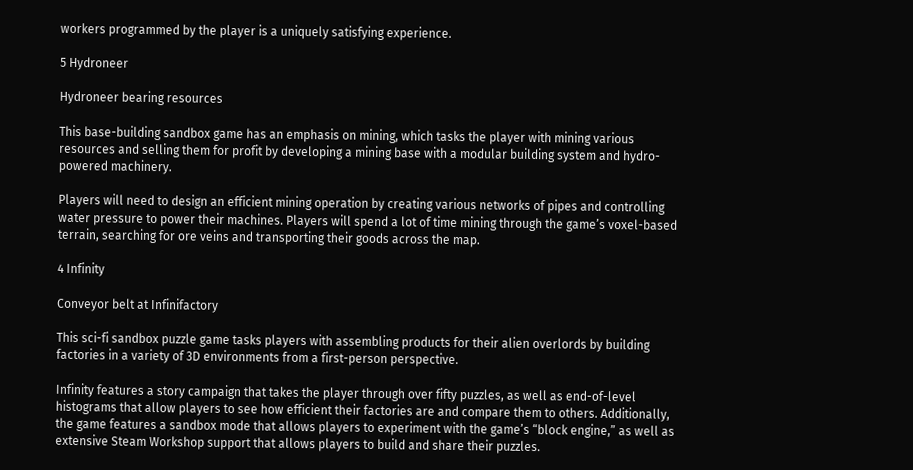workers programmed by the player is a uniquely satisfying experience.

5 Hydroneer

Hydroneer bearing resources

This base-building sandbox game has an emphasis on mining, which tasks the player with mining various resources and selling them for profit by developing a mining base with a modular building system and hydro-powered machinery.

Players will need to design an efficient mining operation by creating various networks of pipes and controlling water pressure to power their machines. Players will spend a lot of time mining through the game’s voxel-based terrain, searching for ore veins and transporting their goods across the map.

4 Infinity

Conveyor belt at Infinifactory

This sci-fi sandbox puzzle game tasks players with assembling products for their alien overlords by building factories in a variety of 3D environments from a first-person perspective.

Infinity features a story campaign that takes the player through over fifty puzzles, as well as end-of-level histograms that allow players to see how efficient their factories are and compare them to others. Additionally, the game features a sandbox mode that allows players to experiment with the game’s “block engine,” as well as extensive Steam Workshop support that allows players to build and share their puzzles.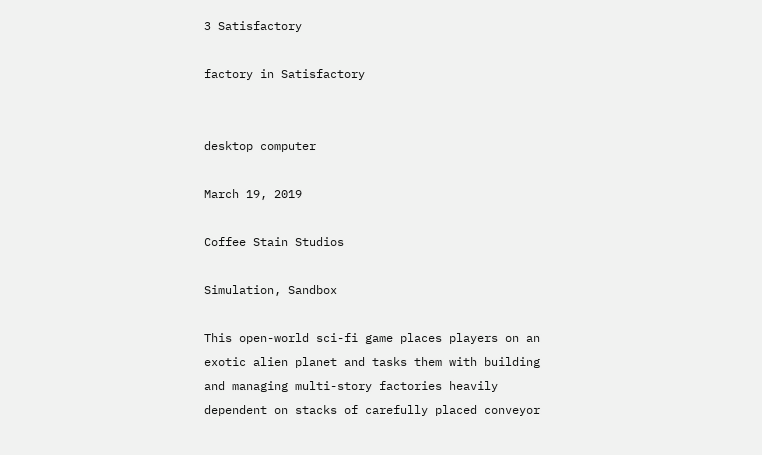3 Satisfactory

factory in Satisfactory


desktop computer

March 19, 2019

Coffee Stain Studios

Simulation, Sandbox

This open-world sci-fi game places players on an exotic alien planet and tasks them with building and managing multi-story factories heavily dependent on stacks of carefully placed conveyor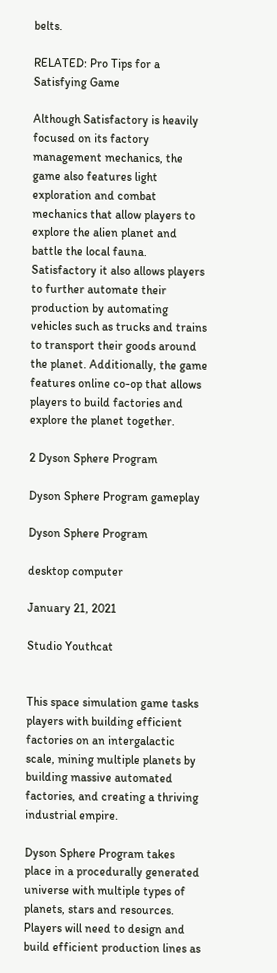belts.

RELATED: Pro Tips for a Satisfying Game

Although Satisfactory is heavily focused on its factory management mechanics, the game also features light exploration and combat mechanics that allow players to explore the alien planet and battle the local fauna. Satisfactory it also allows players to further automate their production by automating vehicles such as trucks and trains to transport their goods around the planet. Additionally, the game features online co-op that allows players to build factories and explore the planet together.

2 Dyson Sphere Program

Dyson Sphere Program gameplay

Dyson Sphere Program

desktop computer

January 21, 2021

Studio Youthcat


This space simulation game tasks players with building efficient factories on an intergalactic scale, mining multiple planets by building massive automated factories, and creating a thriving industrial empire.

Dyson Sphere Program takes place in a procedurally generated universe with multiple types of planets, stars and resources. Players will need to design and build efficient production lines as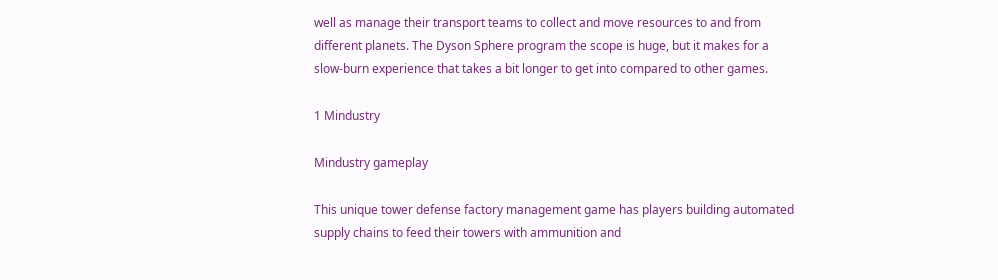well as manage their transport teams to collect and move resources to and from different planets. The Dyson Sphere program the scope is huge, but it makes for a slow-burn experience that takes a bit longer to get into compared to other games.

1 Mindustry

Mindustry gameplay

This unique tower defense factory management game has players building automated supply chains to feed their towers with ammunition and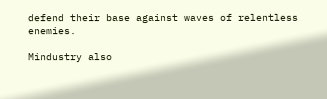defend their base against waves of relentless enemies.

Mindustry also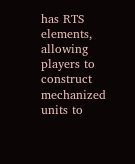has RTS elements, allowing players to construct mechanized units to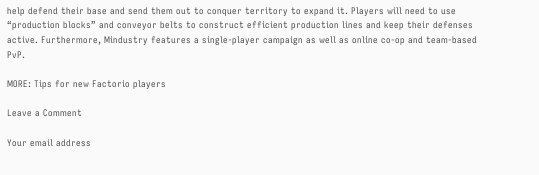help defend their base and send them out to conquer territory to expand it. Players will need to use “production blocks” and conveyor belts to construct efficient production lines and keep their defenses active. Furthermore, Mindustry features a single-player campaign as well as online co-op and team-based PvP.

MORE: Tips for new Factorio players

Leave a Comment

Your email address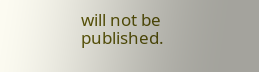will not be published.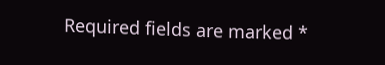Required fields are marked *